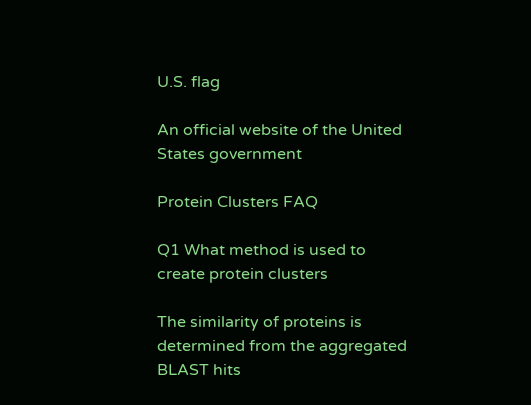U.S. flag

An official website of the United States government

Protein Clusters FAQ

Q1 What method is used to create protein clusters

The similarity of proteins is determined from the aggregated BLAST hits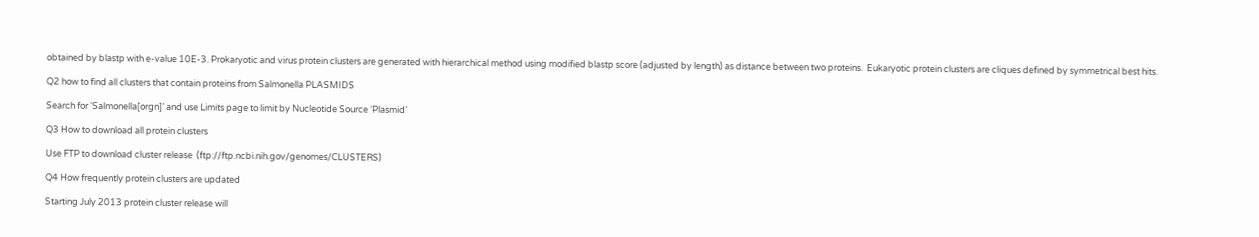obtained by blastp with e-value 10E-3. Prokaryotic and virus protein clusters are generated with hierarchical method using modified blastp score (adjusted by length) as distance between two proteins.  Eukaryotic protein clusters are cliques defined by symmetrical best hits.

Q2 how to find all clusters that contain proteins from Salmonella PLASMIDS

Search for ‘Salmonella[orgn]’ and use Limits page to limit by Nucleotide Source ‘Plasmid’

Q3 How to download all protein clusters

Use FTP to download cluster release  (ftp://ftp.ncbi.nih.gov/genomes/CLUSTERS)

Q4 How frequently protein clusters are updated

Starting July 2013 protein cluster release will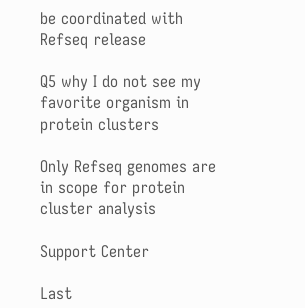be coordinated with Refseq release

Q5 why I do not see my favorite organism in protein clusters

Only Refseq genomes are in scope for protein cluster analysis

Support Center

Last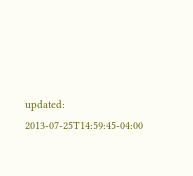updated: 2013-07-25T14:59:45-04:00